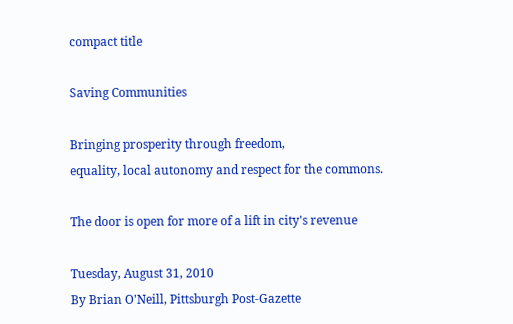compact title

Saving Communities

Bringing prosperity through freedom,
equality, local autonomy and respect for the commons.

The door is open for more of a lift in city's revenue

Tuesday, August 31, 2010
By Brian O'Neill, Pittsburgh Post-Gazette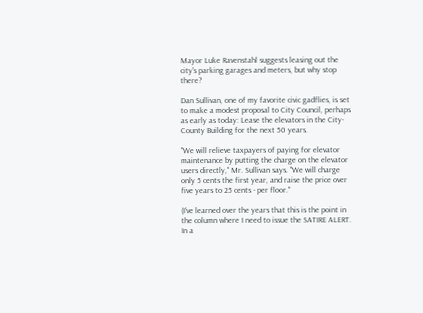Mayor Luke Ravenstahl suggests leasing out the city's parking garages and meters, but why stop there?

Dan Sullivan, one of my favorite civic gadflies, is set to make a modest proposal to City Council, perhaps as early as today: Lease the elevators in the City-County Building for the next 50 years.

"We will relieve taxpayers of paying for elevator maintenance by putting the charge on the elevator users directly," Mr. Sullivan says. "We will charge only 5 cents the first year, and raise the price over five years to 25 cents - per floor."

(I've learned over the years that this is the point in the column where I need to issue the SATIRE ALERT. In a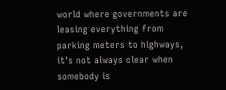world where governments are leasing everything from parking meters to highways, it's not always clear when somebody is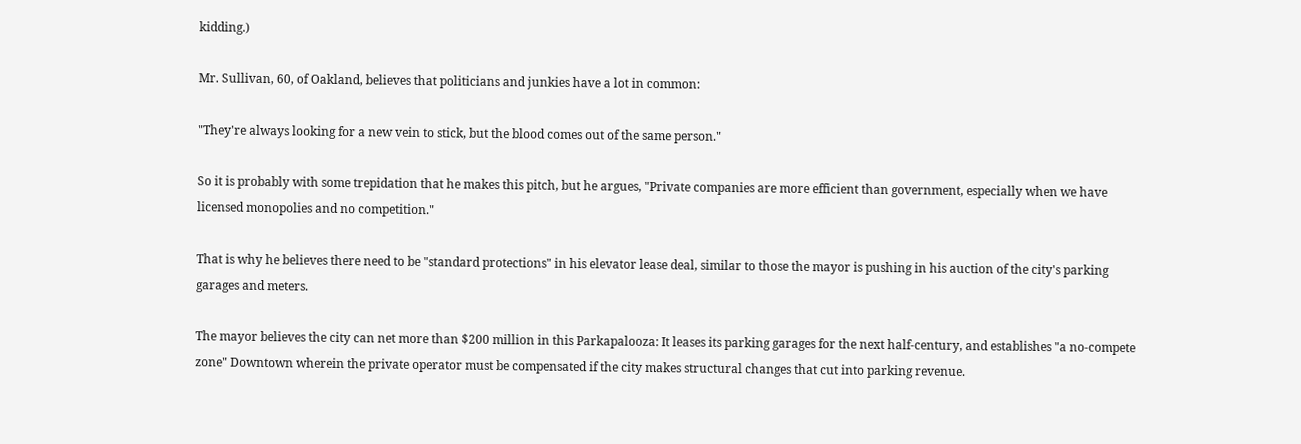kidding.)

Mr. Sullivan, 60, of Oakland, believes that politicians and junkies have a lot in common:

"They're always looking for a new vein to stick, but the blood comes out of the same person."

So it is probably with some trepidation that he makes this pitch, but he argues, "Private companies are more efficient than government, especially when we have licensed monopolies and no competition."

That is why he believes there need to be "standard protections" in his elevator lease deal, similar to those the mayor is pushing in his auction of the city's parking garages and meters.

The mayor believes the city can net more than $200 million in this Parkapalooza: It leases its parking garages for the next half-century, and establishes "a no-compete zone" Downtown wherein the private operator must be compensated if the city makes structural changes that cut into parking revenue.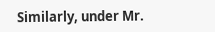Similarly, under Mr.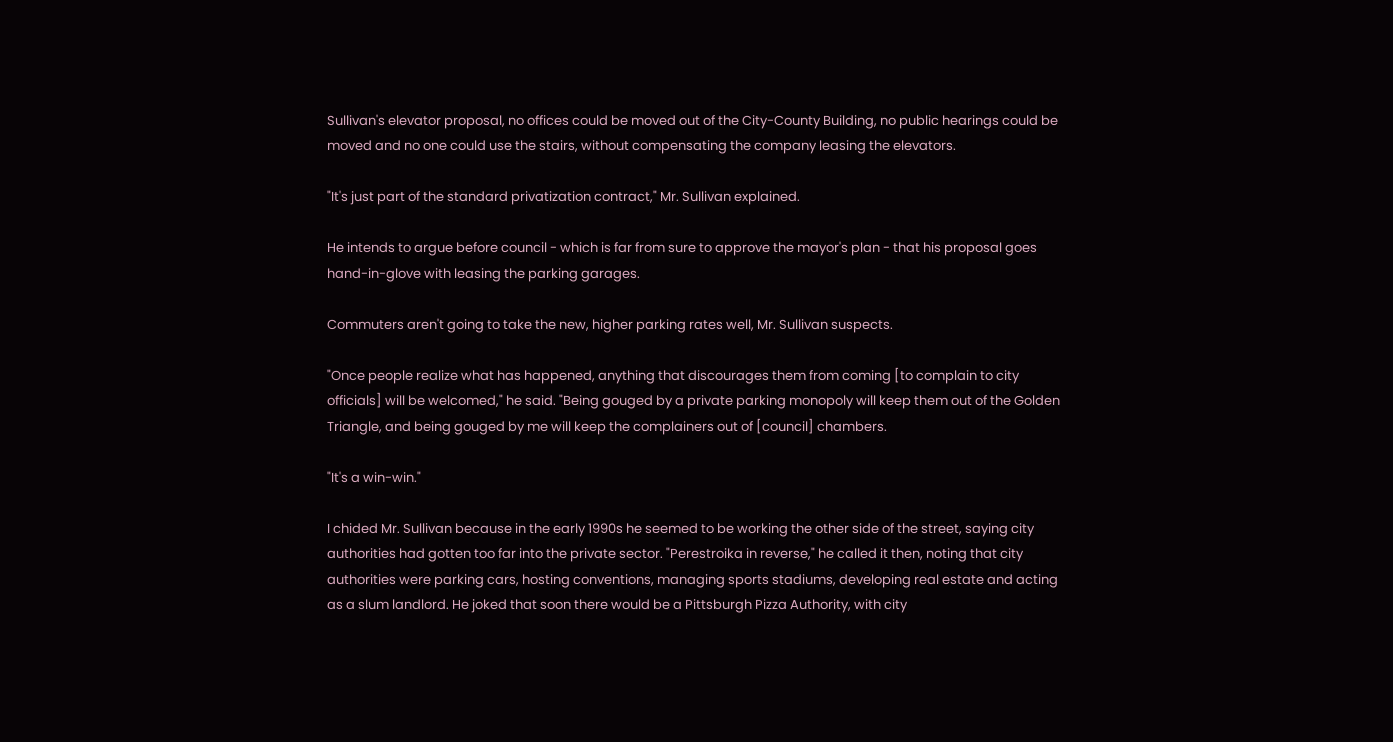Sullivan's elevator proposal, no offices could be moved out of the City-County Building, no public hearings could be moved and no one could use the stairs, without compensating the company leasing the elevators.

"It's just part of the standard privatization contract," Mr. Sullivan explained.

He intends to argue before council - which is far from sure to approve the mayor's plan - that his proposal goes hand-in-glove with leasing the parking garages.

Commuters aren't going to take the new, higher parking rates well, Mr. Sullivan suspects.

"Once people realize what has happened, anything that discourages them from coming [to complain to city officials] will be welcomed," he said. "Being gouged by a private parking monopoly will keep them out of the Golden Triangle, and being gouged by me will keep the complainers out of [council] chambers.

"It's a win-win."

I chided Mr. Sullivan because in the early 1990s he seemed to be working the other side of the street, saying city authorities had gotten too far into the private sector. "Perestroika in reverse," he called it then, noting that city authorities were parking cars, hosting conventions, managing sports stadiums, developing real estate and acting as a slum landlord. He joked that soon there would be a Pittsburgh Pizza Authority, with city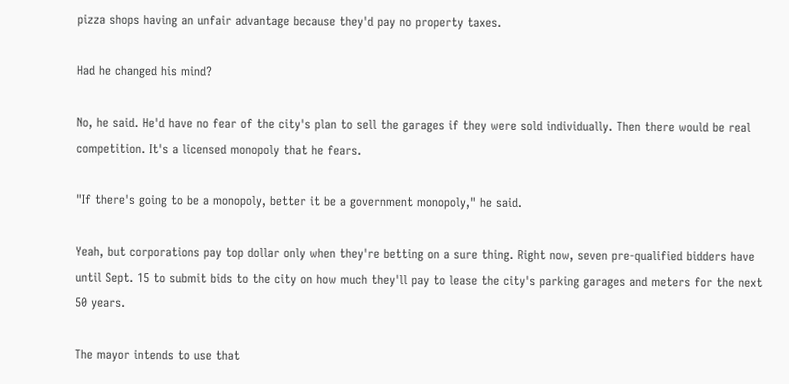pizza shops having an unfair advantage because they'd pay no property taxes.

Had he changed his mind?

No, he said. He'd have no fear of the city's plan to sell the garages if they were sold individually. Then there would be real competition. It's a licensed monopoly that he fears.

"If there's going to be a monopoly, better it be a government monopoly," he said.

Yeah, but corporations pay top dollar only when they're betting on a sure thing. Right now, seven pre-qualified bidders have until Sept. 15 to submit bids to the city on how much they'll pay to lease the city's parking garages and meters for the next 50 years.

The mayor intends to use that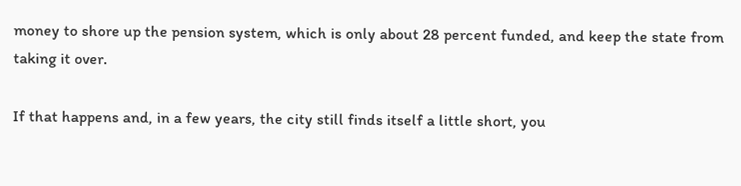money to shore up the pension system, which is only about 28 percent funded, and keep the state from taking it over.

If that happens and, in a few years, the city still finds itself a little short, you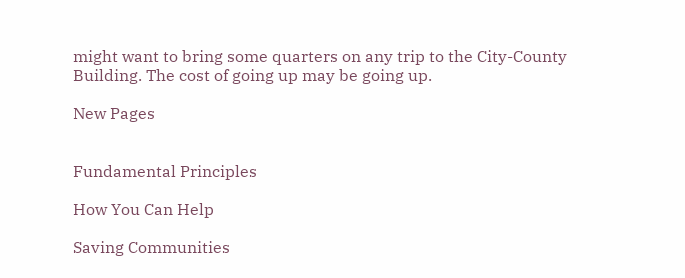might want to bring some quarters on any trip to the City-County Building. The cost of going up may be going up.

New Pages


Fundamental Principles

How You Can Help

Saving Communities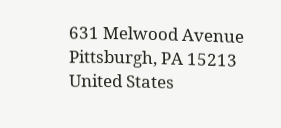631 Melwood Avenue
Pittsburgh, PA 15213
United States